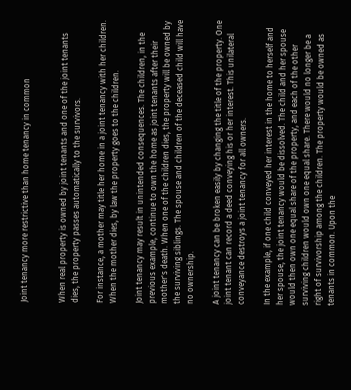Joint tenancy more restrictive than home tenancy in common


When real property is owned by joint tenants and one of the joint tenants dies, the property passes automatically to the survivors.

For instance, a mother may title her home in a joint tenancy with her children. When the mother dies, by law the property goes to the children.

Joint tenancy may result in unintended consequences. The children, in the previous example, continue to own the home as joint tenants after their mother's death. When one of the children dies, the property will be owned by the surviving siblings. The spouse and children of the deceased child will have no ownership.

A joint tenancy can be broken easily by changing the title of the property. One joint tenant can record a deed conveying his or her interest. This unilateral conveyance destroys a joint tenancy for all owners.

In the example, if one child conveyed her interest in the home to herself and her spouse, the joint tenancy would be dissolved. The child and her spouse would then own one equal share of the property, and each of the other surviving children would own one equal share. There would no longer be a right of survivorship among the children. The property would be owned as tenants in common. Upon the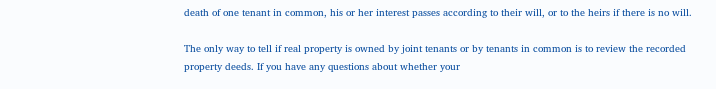death of one tenant in common, his or her interest passes according to their will, or to the heirs if there is no will.

The only way to tell if real property is owned by joint tenants or by tenants in common is to review the recorded property deeds. If you have any questions about whether your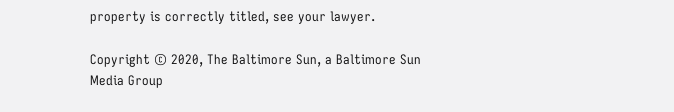property is correctly titled, see your lawyer.

Copyright © 2020, The Baltimore Sun, a Baltimore Sun Media Group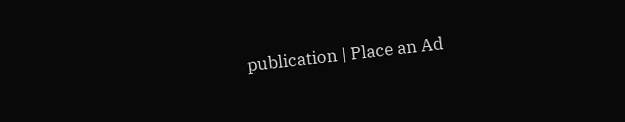publication | Place an Ad